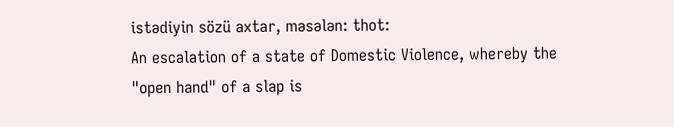istədiyin sözü axtar, məsələn: thot:
An escalation of a state of Domestic Violence, whereby the "open hand" of a slap is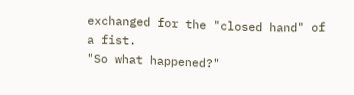exchanged for the "closed hand" of a fist.
"So what happened?"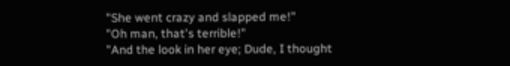"She went crazy and slapped me!"
"Oh man, that's terrible!"
"And the look in her eye; Dude, I thought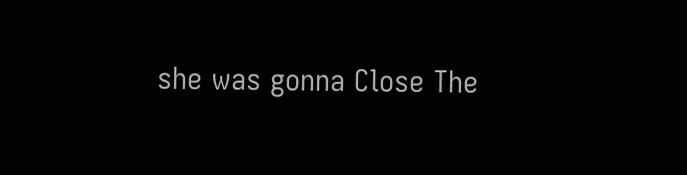she was gonna Close The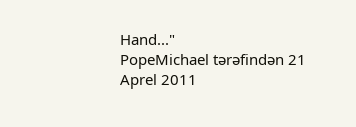Hand..."
PopeMichael tərəfindən 21 Aprel 2011